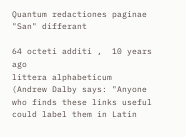Quantum redactiones paginae "San" differant

64 octeti additi ,  10 years ago
littera alphabeticum
(Andrew Dalby says: "Anyone who finds these links useful could label them in Latin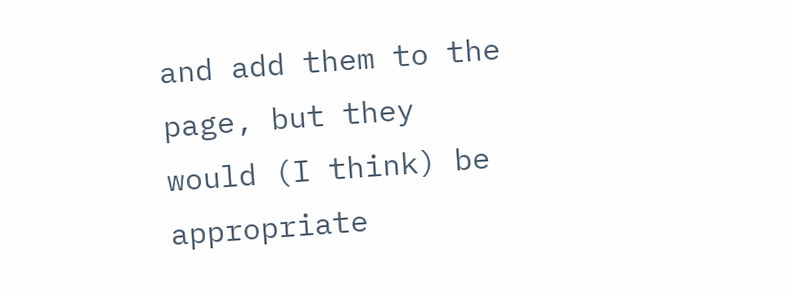and add them to the page, but they would (I think) be appropriate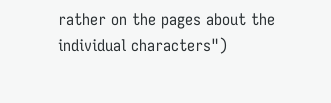rather on the pages about the individual characters")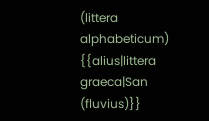(littera alphabeticum)
{{alius|littera graeca|San (fluvius)}}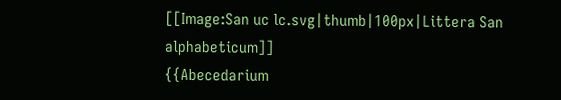[[Image:San uc lc.svg|thumb|100px|Littera San alphabeticum]]
{{Abecedarium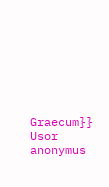Graecum}}
Usor anonymus